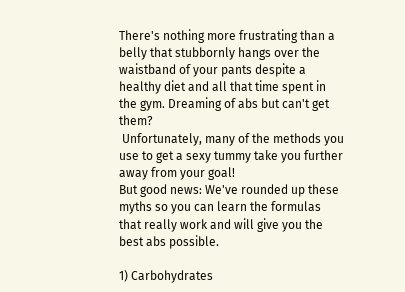There's nothing more frustrating than a belly that stubbornly hangs over the waistband of your pants despite a healthy diet and all that time spent in the gym. Dreaming of abs but can't get them?
 Unfortunately, many of the methods you use to get a sexy tummy take you further away from your goal!
But good news: We've rounded up these myths so you can learn the formulas that really work and will give you the best abs possible.

1) Carbohydrates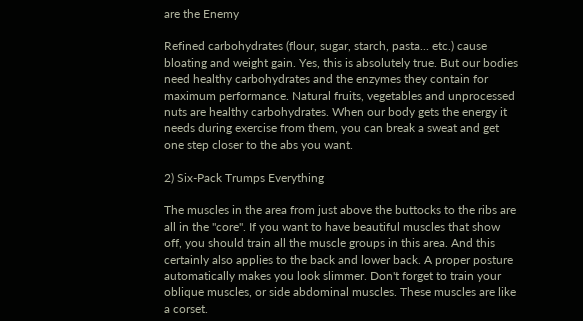are the Enemy

Refined carbohydrates (flour, sugar, starch, pasta... etc.) cause bloating and weight gain. Yes, this is absolutely true. But our bodies need healthy carbohydrates and the enzymes they contain for maximum performance. Natural fruits, vegetables and unprocessed nuts are healthy carbohydrates. When our body gets the energy it needs during exercise from them, you can break a sweat and get one step closer to the abs you want.

2) Six-Pack Trumps Everything

The muscles in the area from just above the buttocks to the ribs are all in the "core". If you want to have beautiful muscles that show off, you should train all the muscle groups in this area. And this certainly also applies to the back and lower back. A proper posture automatically makes you look slimmer. Don't forget to train your oblique muscles, or side abdominal muscles. These muscles are like a corset.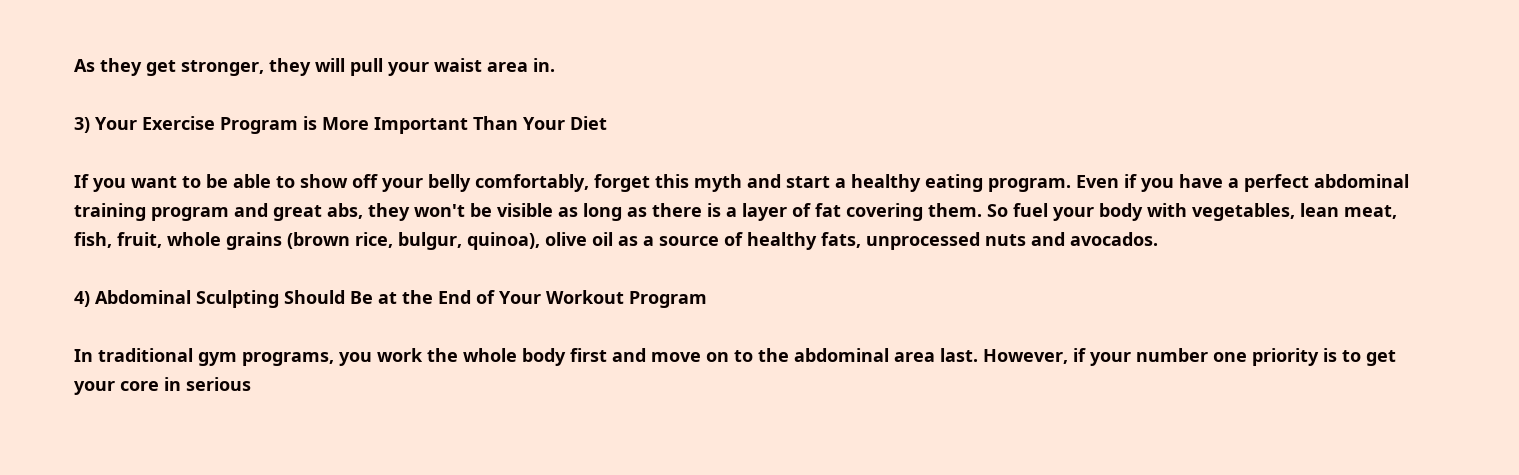As they get stronger, they will pull your waist area in.

3) Your Exercise Program is More Important Than Your Diet

If you want to be able to show off your belly comfortably, forget this myth and start a healthy eating program. Even if you have a perfect abdominal training program and great abs, they won't be visible as long as there is a layer of fat covering them. So fuel your body with vegetables, lean meat, fish, fruit, whole grains (brown rice, bulgur, quinoa), olive oil as a source of healthy fats, unprocessed nuts and avocados.

4) Abdominal Sculpting Should Be at the End of Your Workout Program

In traditional gym programs, you work the whole body first and move on to the abdominal area last. However, if your number one priority is to get your core in serious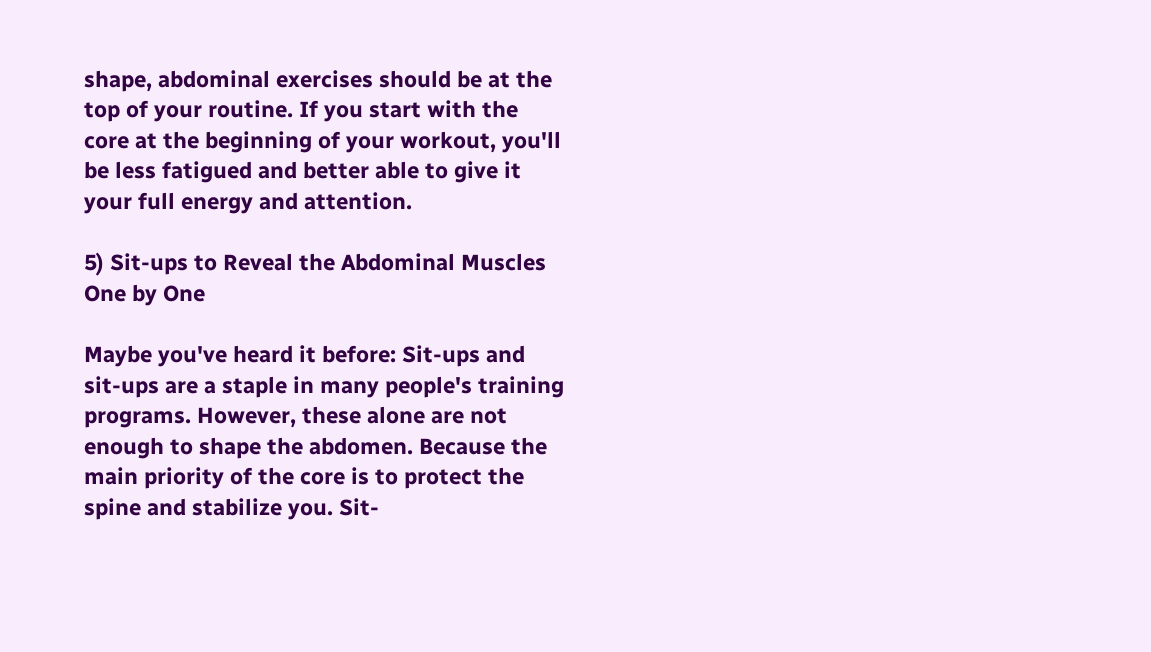shape, abdominal exercises should be at the top of your routine. If you start with the core at the beginning of your workout, you'll be less fatigued and better able to give it your full energy and attention.

5) Sit-ups to Reveal the Abdominal Muscles One by One

Maybe you've heard it before: Sit-ups and sit-ups are a staple in many people's training programs. However, these alone are not enough to shape the abdomen. Because the main priority of the core is to protect the spine and stabilize you. Sit-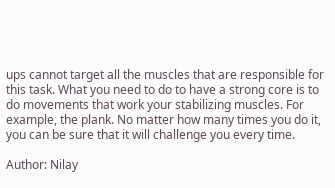ups cannot target all the muscles that are responsible for this task. What you need to do to have a strong core is to do movements that work your stabilizing muscles. For example, the plank. No matter how many times you do it, you can be sure that it will challenge you every time.

Author: Nilay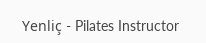Yenliç - Pilates Instructor